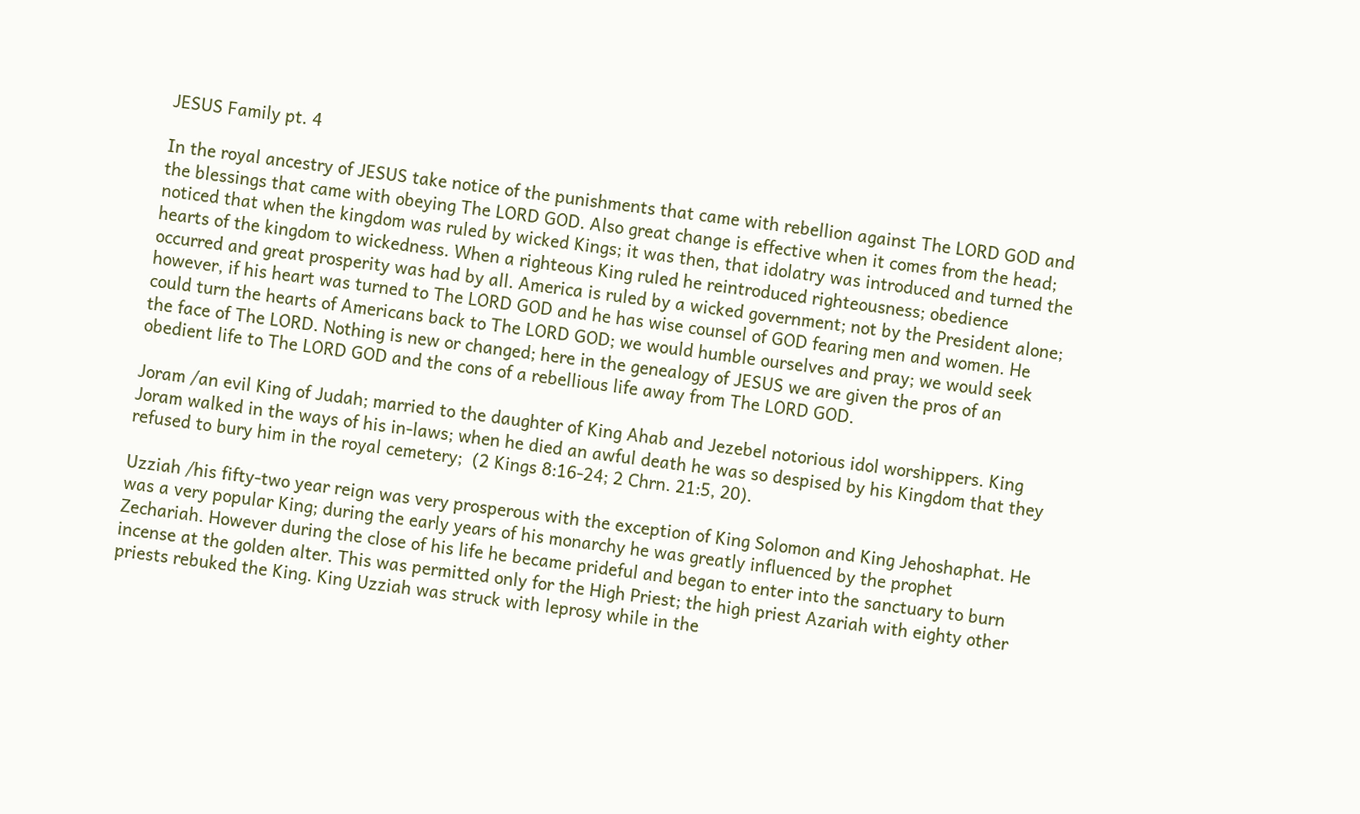JESUS Family pt. 4

In the royal ancestry of JESUS take notice of the punishments that came with rebellion against The LORD GOD and the blessings that came with obeying The LORD GOD. Also great change is effective when it comes from the head; noticed that when the kingdom was ruled by wicked Kings; it was then, that idolatry was introduced and turned the hearts of the kingdom to wickedness. When a righteous King ruled he reintroduced righteousness; obedience occurred and great prosperity was had by all. America is ruled by a wicked government; not by the President alone; however, if his heart was turned to The LORD GOD and he has wise counsel of GOD fearing men and women. He could turn the hearts of Americans back to The LORD GOD; we would humble ourselves and pray; we would seek the face of The LORD. Nothing is new or changed; here in the genealogy of JESUS we are given the pros of an obedient life to The LORD GOD and the cons of a rebellious life away from The LORD GOD.

Joram /an evil King of Judah; married to the daughter of King Ahab and Jezebel notorious idol worshippers. King Joram walked in the ways of his in-laws; when he died an awful death he was so despised by his Kingdom that they refused to bury him in the royal cemetery;  (2 Kings 8:16-24; 2 Chrn. 21:5, 20).

Uzziah /his fifty-two year reign was very prosperous with the exception of King Solomon and King Jehoshaphat. He was a very popular King; during the early years of his monarchy he was greatly influenced by the prophet Zechariah. However during the close of his life he became prideful and began to enter into the sanctuary to burn incense at the golden alter. This was permitted only for the High Priest; the high priest Azariah with eighty other priests rebuked the King. King Uzziah was struck with leprosy while in the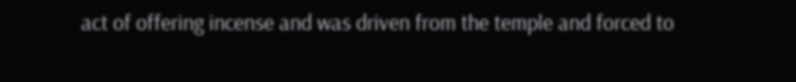act of offering incense and was driven from the temple and forced to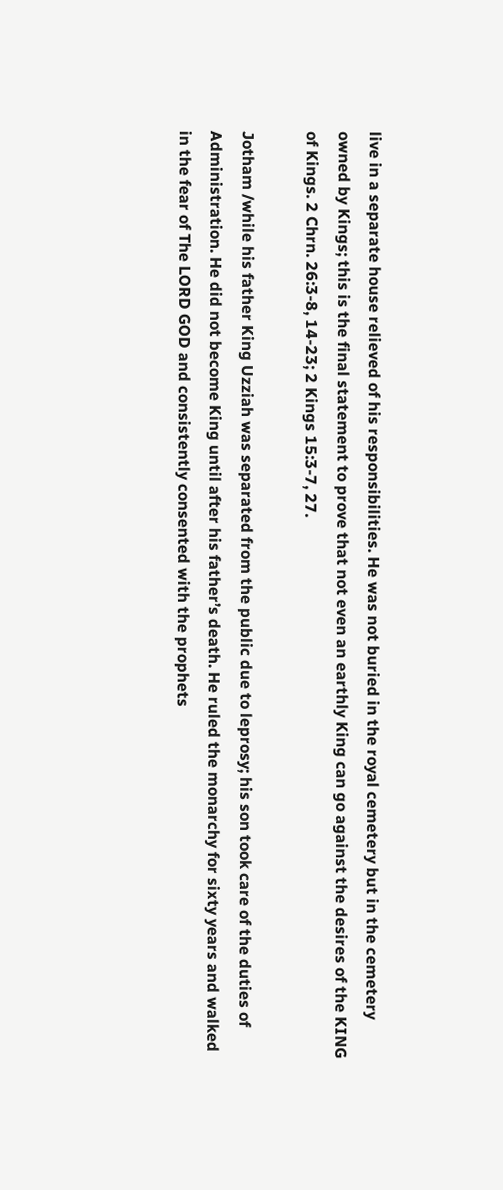live in a separate house relieved of his responsibilities. He was not buried in the royal cemetery but in the cemetery owned by Kings; this is the final statement to prove that not even an earthly King can go against the desires of the KING of Kings. 2 Chrn. 26:3-8, 14-23; 2 Kings 15:3-7, 27.

Jotham /while his father King Uzziah was separated from the public due to leprosy; his son took care of the duties of Administration. He did not become King until after his father’s death. He ruled the monarchy for sixty years and walked in the fear of The LORD GOD and consistently consented with the prophets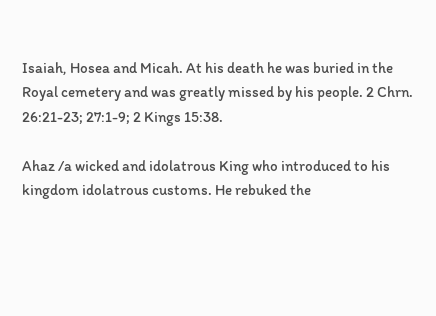Isaiah, Hosea and Micah. At his death he was buried in the Royal cemetery and was greatly missed by his people. 2 Chrn. 26:21-23; 27:1-9; 2 Kings 15:38.

Ahaz /a wicked and idolatrous King who introduced to his kingdom idolatrous customs. He rebuked the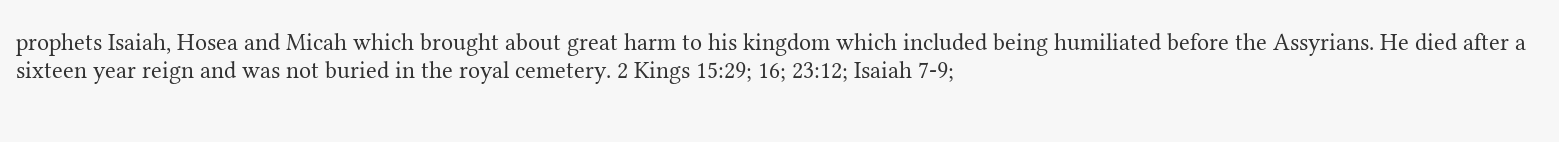prophets Isaiah, Hosea and Micah which brought about great harm to his kingdom which included being humiliated before the Assyrians. He died after a sixteen year reign and was not buried in the royal cemetery. 2 Kings 15:29; 16; 23:12; Isaiah 7-9;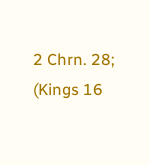2 Chrn. 28; (Kings 16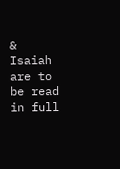& Isaiah are to be read in full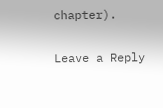chapter).

Leave a Reply